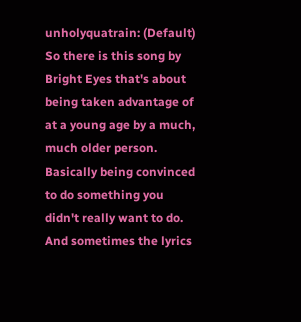unholyquatrain: (Default)
So there is this song by Bright Eyes that's about being taken advantage of at a young age by a much, much older person. Basically being convinced to do something you didn't really want to do. And sometimes the lyrics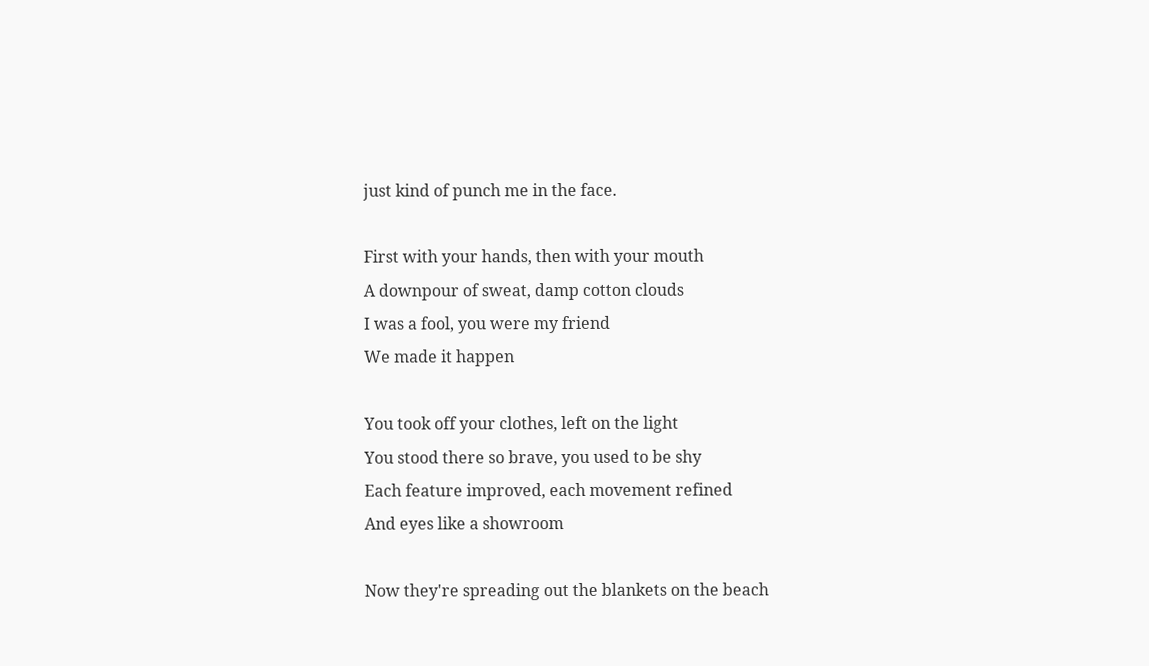just kind of punch me in the face.

First with your hands, then with your mouth
A downpour of sweat, damp cotton clouds
I was a fool, you were my friend
We made it happen

You took off your clothes, left on the light
You stood there so brave, you used to be shy
Each feature improved, each movement refined
And eyes like a showroom

Now they're spreading out the blankets on the beach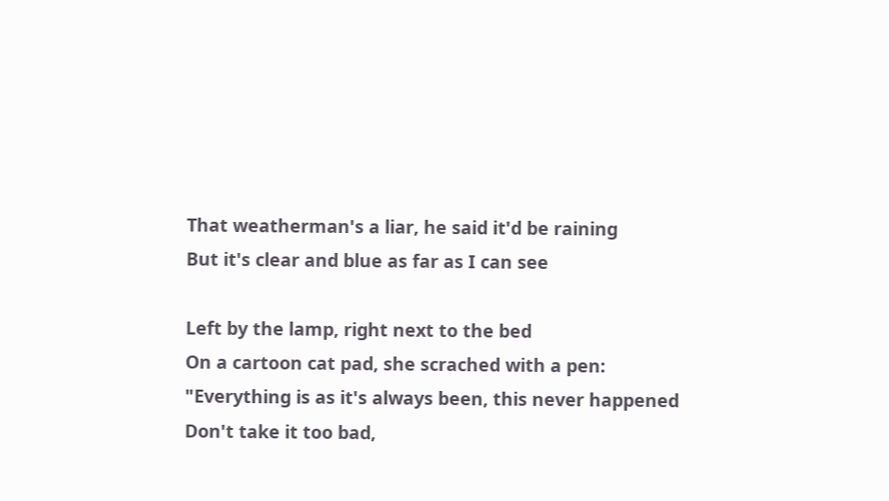That weatherman's a liar, he said it'd be raining
But it's clear and blue as far as I can see

Left by the lamp, right next to the bed
On a cartoon cat pad, she scrached with a pen:
"Everything is as it's always been, this never happened
Don't take it too bad,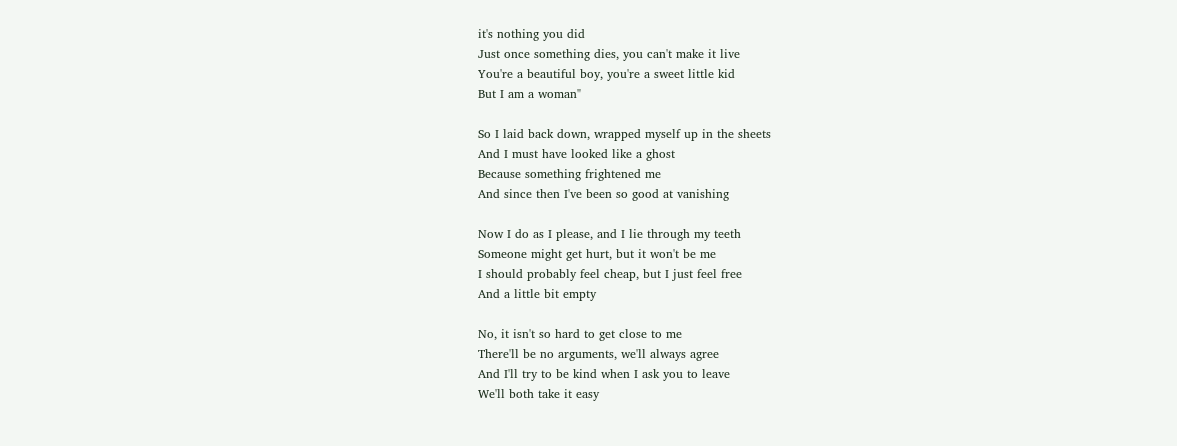it's nothing you did
Just once something dies, you can't make it live
You're a beautiful boy, you're a sweet little kid
But I am a woman"

So I laid back down, wrapped myself up in the sheets
And I must have looked like a ghost
Because something frightened me
And since then I've been so good at vanishing

Now I do as I please, and I lie through my teeth
Someone might get hurt, but it won't be me
I should probably feel cheap, but I just feel free
And a little bit empty

No, it isn't so hard to get close to me
There'll be no arguments, we'll always agree
And I'll try to be kind when I ask you to leave
We'll both take it easy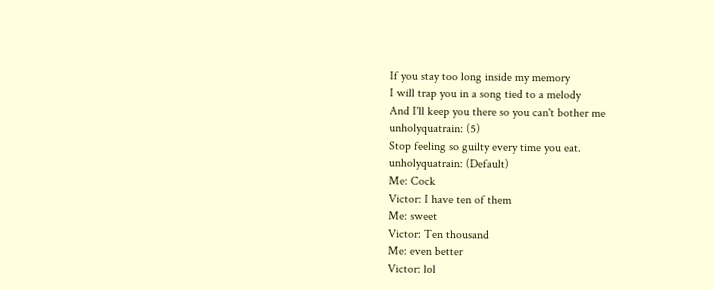If you stay too long inside my memory
I will trap you in a song tied to a melody
And I'll keep you there so you can't bother me
unholyquatrain: (5)
Stop feeling so guilty every time you eat.
unholyquatrain: (Default)
Me: Cock
Victor: I have ten of them
Me: sweet
Victor: Ten thousand
Me: even better
Victor: lol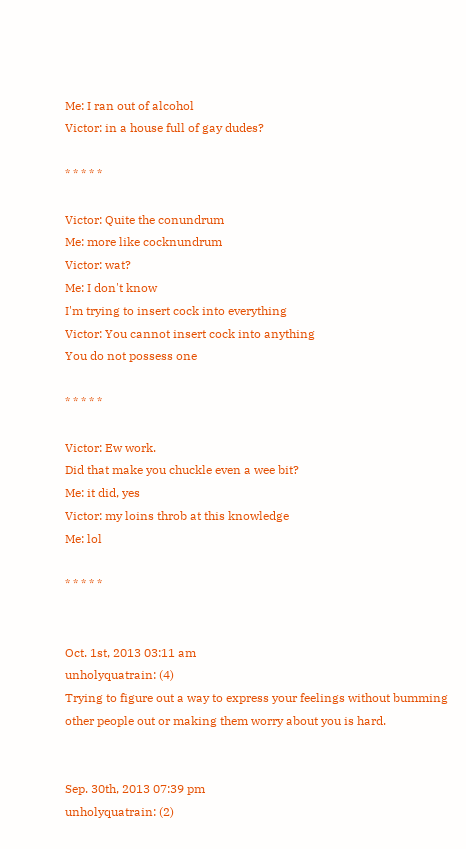Me: I ran out of alcohol
Victor: in a house full of gay dudes?

* * * * *

Victor: Quite the conundrum
Me: more like cocknundrum
Victor: wat?
Me: I don't know
I'm trying to insert cock into everything
Victor: You cannot insert cock into anything
You do not possess one

* * * * *

Victor: Ew work.
Did that make you chuckle even a wee bit?
Me: it did, yes
Victor: my loins throb at this knowledge
Me: lol

* * * * *


Oct. 1st, 2013 03:11 am
unholyquatrain: (4)
Trying to figure out a way to express your feelings without bumming other people out or making them worry about you is hard.


Sep. 30th, 2013 07:39 pm
unholyquatrain: (2)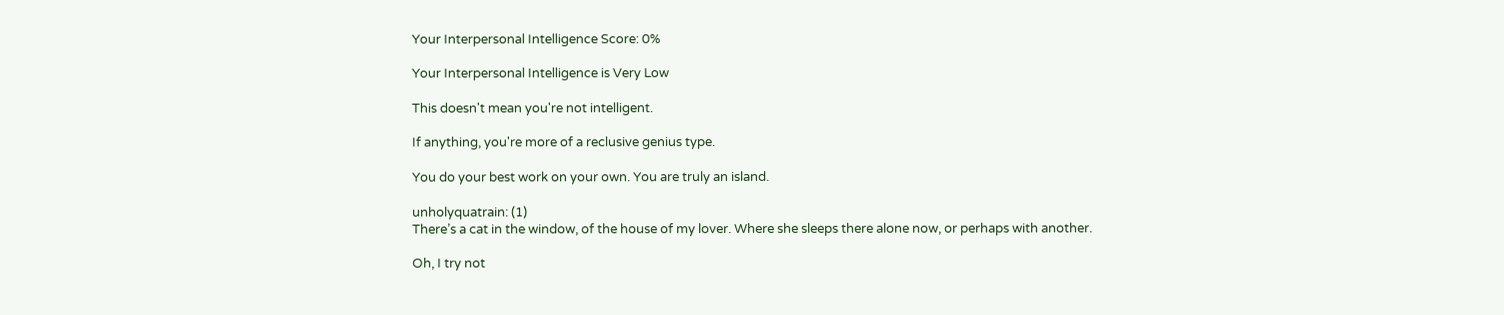Your Interpersonal Intelligence Score: 0%

Your Interpersonal Intelligence is Very Low

This doesn't mean you're not intelligent.

If anything, you're more of a reclusive genius type.

You do your best work on your own. You are truly an island.

unholyquatrain: (1)
There’s a cat in the window, of the house of my lover. Where she sleeps there alone now, or perhaps with another.

Oh, I try not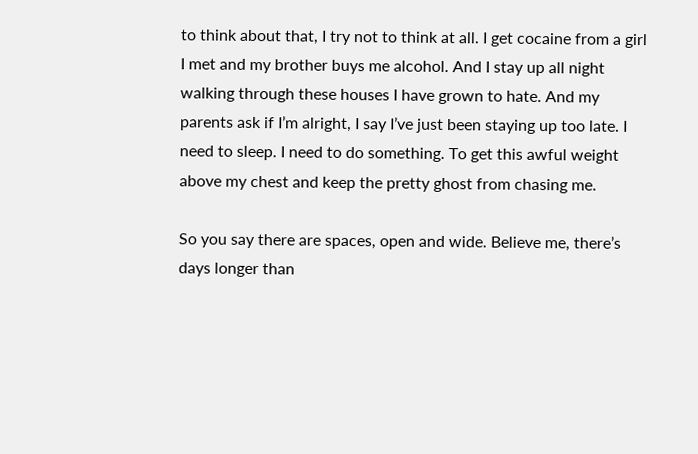to think about that, I try not to think at all. I get cocaine from a girl I met and my brother buys me alcohol. And I stay up all night walking through these houses I have grown to hate. And my parents ask if I’m alright, I say I’ve just been staying up too late. I need to sleep. I need to do something. To get this awful weight above my chest and keep the pretty ghost from chasing me.

So you say there are spaces, open and wide. Believe me, there’s days longer than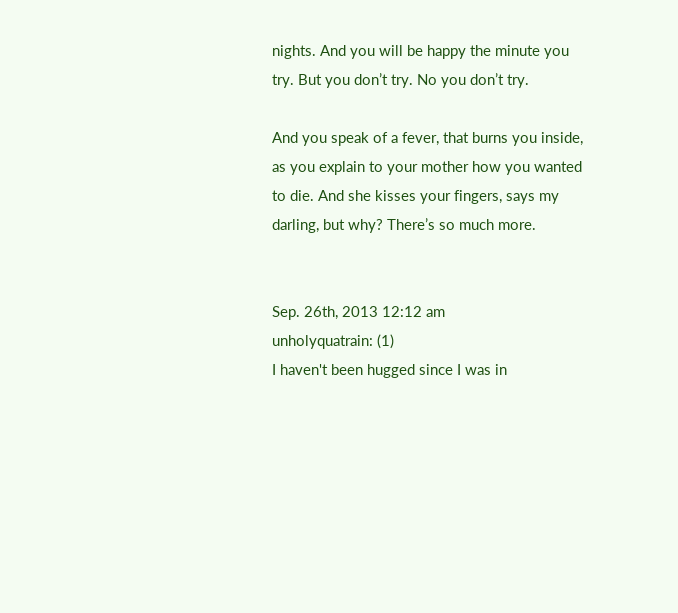nights. And you will be happy the minute you try. But you don’t try. No you don’t try.

And you speak of a fever, that burns you inside, as you explain to your mother how you wanted to die. And she kisses your fingers, says my darling, but why? There’s so much more.


Sep. 26th, 2013 12:12 am
unholyquatrain: (1)
I haven't been hugged since I was in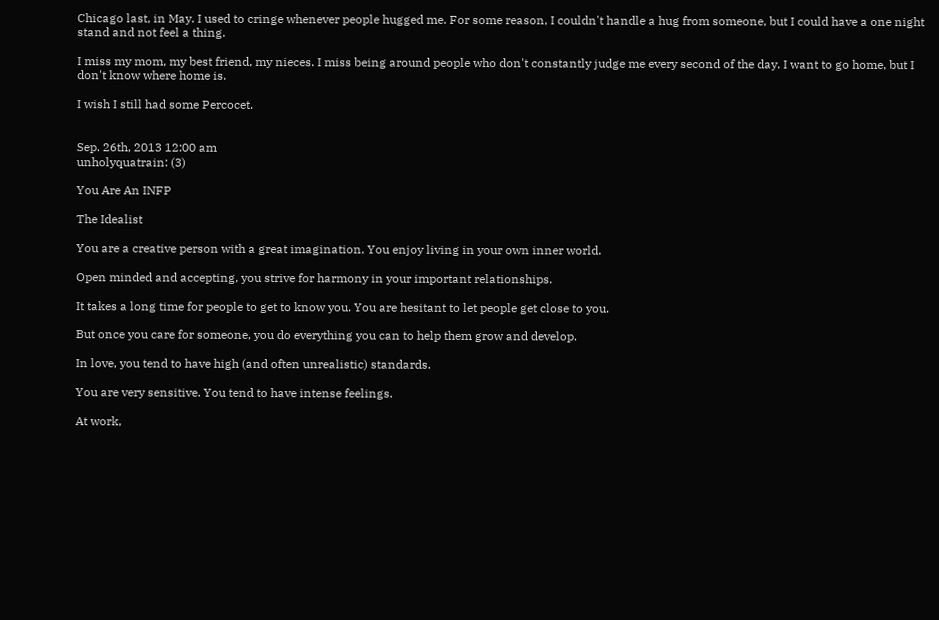Chicago last, in May. I used to cringe whenever people hugged me. For some reason, I couldn't handle a hug from someone, but I could have a one night stand and not feel a thing.

I miss my mom, my best friend, my nieces. I miss being around people who don't constantly judge me every second of the day. I want to go home, but I don't know where home is.

I wish I still had some Percocet.


Sep. 26th, 2013 12:00 am
unholyquatrain: (3)

You Are An INFP

The Idealist

You are a creative person with a great imagination. You enjoy living in your own inner world.

Open minded and accepting, you strive for harmony in your important relationships.

It takes a long time for people to get to know you. You are hesitant to let people get close to you.

But once you care for someone, you do everything you can to help them grow and develop.

In love, you tend to have high (and often unrealistic) standards.

You are very sensitive. You tend to have intense feelings.

At work,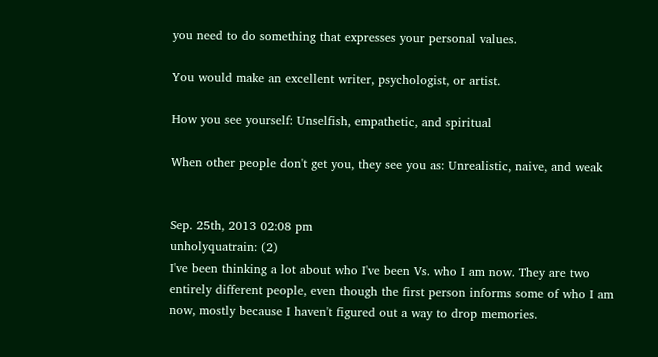you need to do something that expresses your personal values.

You would make an excellent writer, psychologist, or artist.

How you see yourself: Unselfish, empathetic, and spiritual

When other people don't get you, they see you as: Unrealistic, naive, and weak


Sep. 25th, 2013 02:08 pm
unholyquatrain: (2)
I've been thinking a lot about who I've been Vs. who I am now. They are two entirely different people, even though the first person informs some of who I am now, mostly because I haven't figured out a way to drop memories.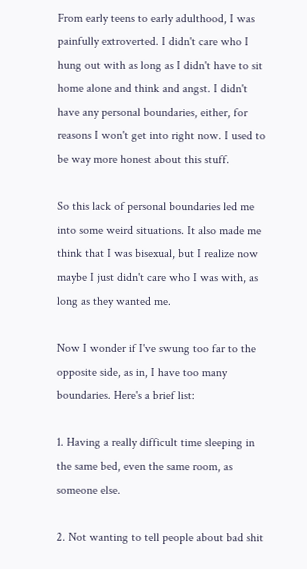From early teens to early adulthood, I was painfully extroverted. I didn't care who I hung out with as long as I didn't have to sit home alone and think and angst. I didn't have any personal boundaries, either, for reasons I won't get into right now. I used to be way more honest about this stuff.

So this lack of personal boundaries led me into some weird situations. It also made me think that I was bisexual, but I realize now maybe I just didn't care who I was with, as long as they wanted me.

Now I wonder if I've swung too far to the opposite side, as in, I have too many boundaries. Here's a brief list:

1. Having a really difficult time sleeping in the same bed, even the same room, as someone else.

2. Not wanting to tell people about bad shit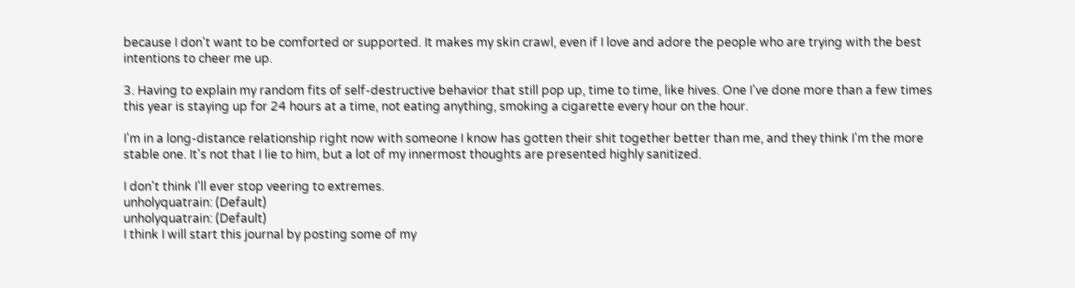because I don't want to be comforted or supported. It makes my skin crawl, even if I love and adore the people who are trying with the best intentions to cheer me up.

3. Having to explain my random fits of self-destructive behavior that still pop up, time to time, like hives. One I've done more than a few times this year is staying up for 24 hours at a time, not eating anything, smoking a cigarette every hour on the hour.

I'm in a long-distance relationship right now with someone I know has gotten their shit together better than me, and they think I'm the more stable one. It's not that I lie to him, but a lot of my innermost thoughts are presented highly sanitized.

I don't think I'll ever stop veering to extremes.
unholyquatrain: (Default)
unholyquatrain: (Default)
I think I will start this journal by posting some of my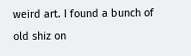weird art. I found a bunch of old shiz on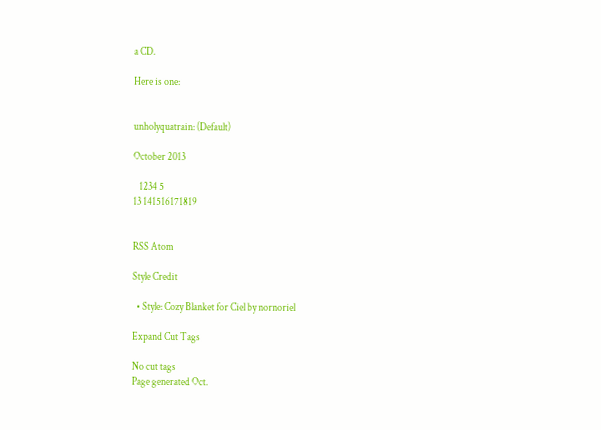a CD.

Here is one:


unholyquatrain: (Default)

October 2013

   1234 5
13 141516171819


RSS Atom

Style Credit

  • Style: Cozy Blanket for Ciel by nornoriel

Expand Cut Tags

No cut tags
Page generated Oct.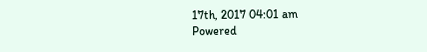17th, 2017 04:01 am
Powered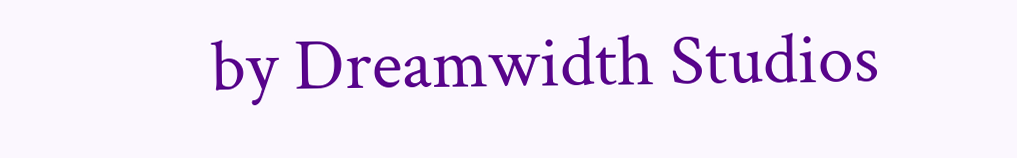by Dreamwidth Studios